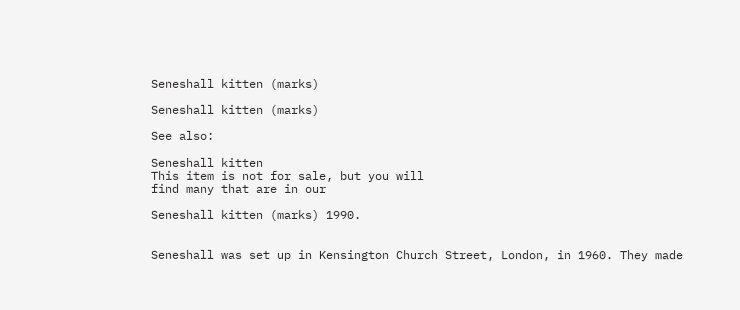Seneshall kitten (marks)

Seneshall kitten (marks)

See also:

Seneshall kitten
This item is not for sale, but you will
find many that are in our

Seneshall kitten (marks) 1990.


Seneshall was set up in Kensington Church Street, London, in 1960. They made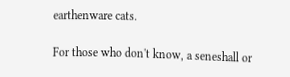earthenware cats.

For those who don't know, a seneshall or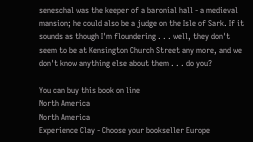seneschal was the keeper of a baronial hall - a medieval mansion; he could also be a judge on the Isle of Sark. If it sounds as though I'm floundering . . . well, they don't seem to be at Kensington Church Street any more, and we don't know anything else about them . . . do you?

You can buy this book on line
North America
North America
Experience Clay - Choose your bookseller Europe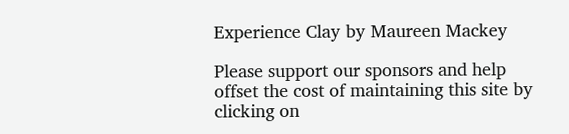Experience Clay by Maureen Mackey

Please support our sponsors and help offset the cost of maintaining this site by clicking on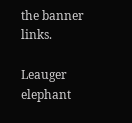the banner links.

Leauger elephant